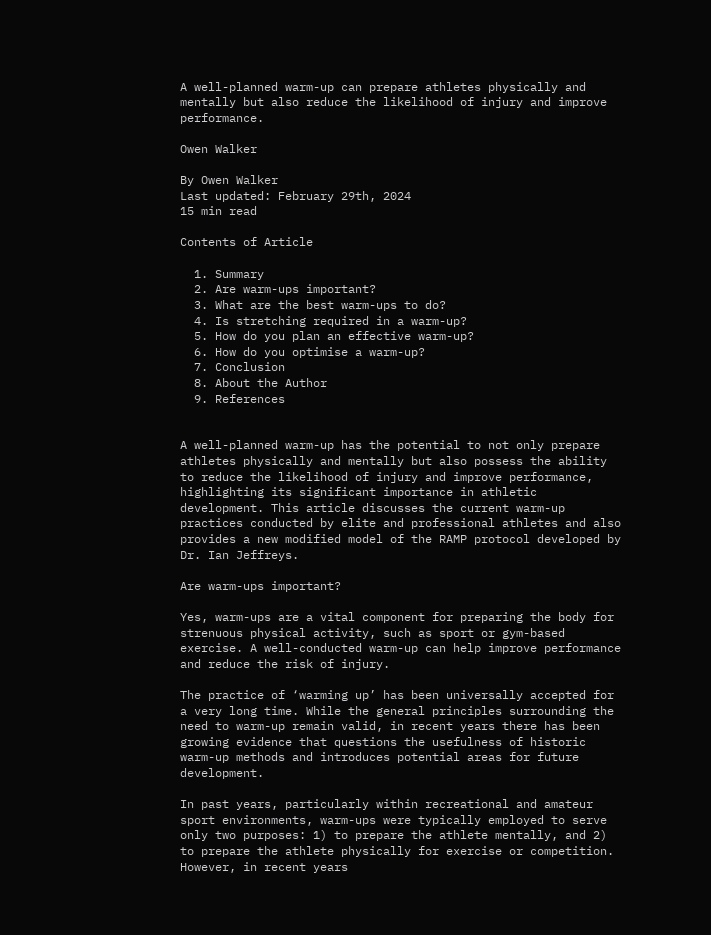A well-planned warm-up can prepare athletes physically and mentally but also reduce the likelihood of injury and improve performance.

Owen Walker

By Owen Walker
Last updated: February 29th, 2024
15 min read

Contents of Article

  1. Summary
  2. Are warm-ups important?
  3. What are the best warm-ups to do?
  4. Is stretching required in a warm-up?
  5. How do you plan an effective warm-up?
  6. How do you optimise a warm-up?
  7. Conclusion
  8. About the Author
  9. References


A well-planned warm-up has the potential to not only prepare athletes physically and mentally but also possess the ability to reduce the likelihood of injury and improve performance, highlighting its significant importance in athletic development. This article discusses the current warm-up practices conducted by elite and professional athletes and also provides a new modified model of the RAMP protocol developed by Dr. Ian Jeffreys.

Are warm-ups important?

Yes, warm-ups are a vital component for preparing the body for strenuous physical activity, such as sport or gym-based exercise. A well-conducted warm-up can help improve performance and reduce the risk of injury.

The practice of ‘warming up’ has been universally accepted for a very long time. While the general principles surrounding the need to warm-up remain valid, in recent years there has been growing evidence that questions the usefulness of historic warm-up methods and introduces potential areas for future development.

In past years, particularly within recreational and amateur sport environments, warm-ups were typically employed to serve only two purposes: 1) to prepare the athlete mentally, and 2) to prepare the athlete physically for exercise or competition. However, in recent years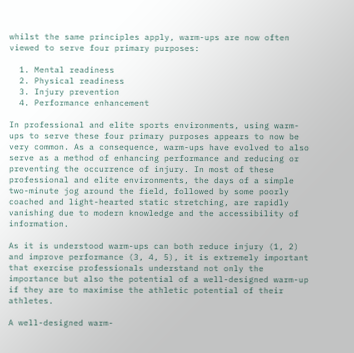whilst the same principles apply, warm-ups are now often viewed to serve four primary purposes:

  1. Mental readiness
  2. Physical readiness
  3. Injury prevention
  4. Performance enhancement

In professional and elite sports environments, using warm-ups to serve these four primary purposes appears to now be very common. As a consequence, warm-ups have evolved to also serve as a method of enhancing performance and reducing or preventing the occurrence of injury. In most of these professional and elite environments, the days of a simple two-minute jog around the field, followed by some poorly coached and light-hearted static stretching, are rapidly vanishing due to modern knowledge and the accessibility of information.

As it is understood warm-ups can both reduce injury (1, 2) and improve performance (3, 4, 5), it is extremely important that exercise professionals understand not only the importance but also the potential of a well-designed warm-up if they are to maximise the athletic potential of their athletes.

A well-designed warm-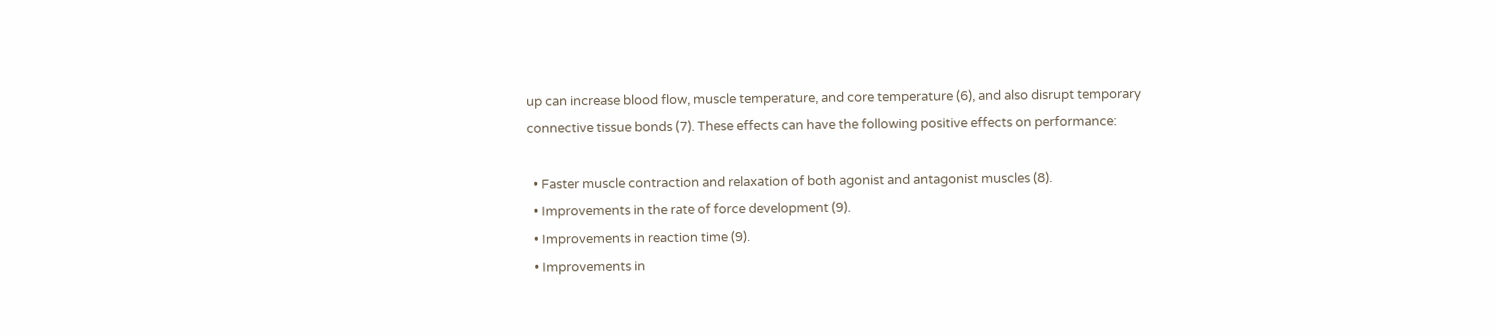up can increase blood flow, muscle temperature, and core temperature (6), and also disrupt temporary connective tissue bonds (7). These effects can have the following positive effects on performance:

  • Faster muscle contraction and relaxation of both agonist and antagonist muscles (8).
  • Improvements in the rate of force development (9).
  • Improvements in reaction time (9).
  • Improvements in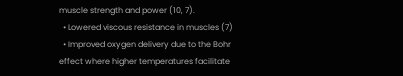muscle strength and power (10, 7).
  • Lowered viscous resistance in muscles (7)
  • Improved oxygen delivery due to the Bohr effect where higher temperatures facilitate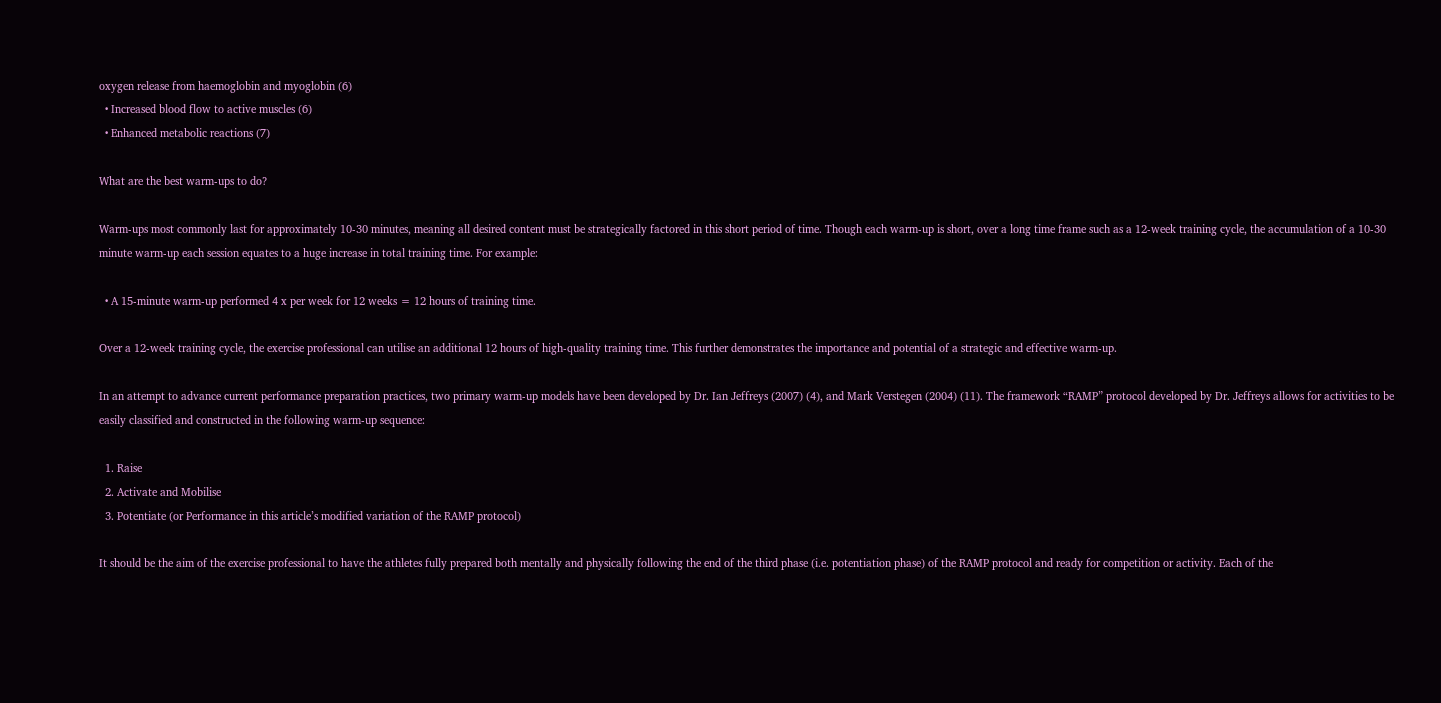oxygen release from haemoglobin and myoglobin (6)
  • Increased blood flow to active muscles (6)
  • Enhanced metabolic reactions (7)

What are the best warm-ups to do?

Warm-ups most commonly last for approximately 10-30 minutes, meaning all desired content must be strategically factored in this short period of time. Though each warm-up is short, over a long time frame such as a 12-week training cycle, the accumulation of a 10-30 minute warm-up each session equates to a huge increase in total training time. For example:

  • A 15-minute warm-up performed 4 x per week for 12 weeks = 12 hours of training time.

Over a 12-week training cycle, the exercise professional can utilise an additional 12 hours of high-quality training time. This further demonstrates the importance and potential of a strategic and effective warm-up.

In an attempt to advance current performance preparation practices, two primary warm-up models have been developed by Dr. Ian Jeffreys (2007) (4), and Mark Verstegen (2004) (11). The framework “RAMP” protocol developed by Dr. Jeffreys allows for activities to be easily classified and constructed in the following warm-up sequence:

  1. Raise
  2. Activate and Mobilise
  3. Potentiate (or Performance in this article’s modified variation of the RAMP protocol)

It should be the aim of the exercise professional to have the athletes fully prepared both mentally and physically following the end of the third phase (i.e. potentiation phase) of the RAMP protocol and ready for competition or activity. Each of the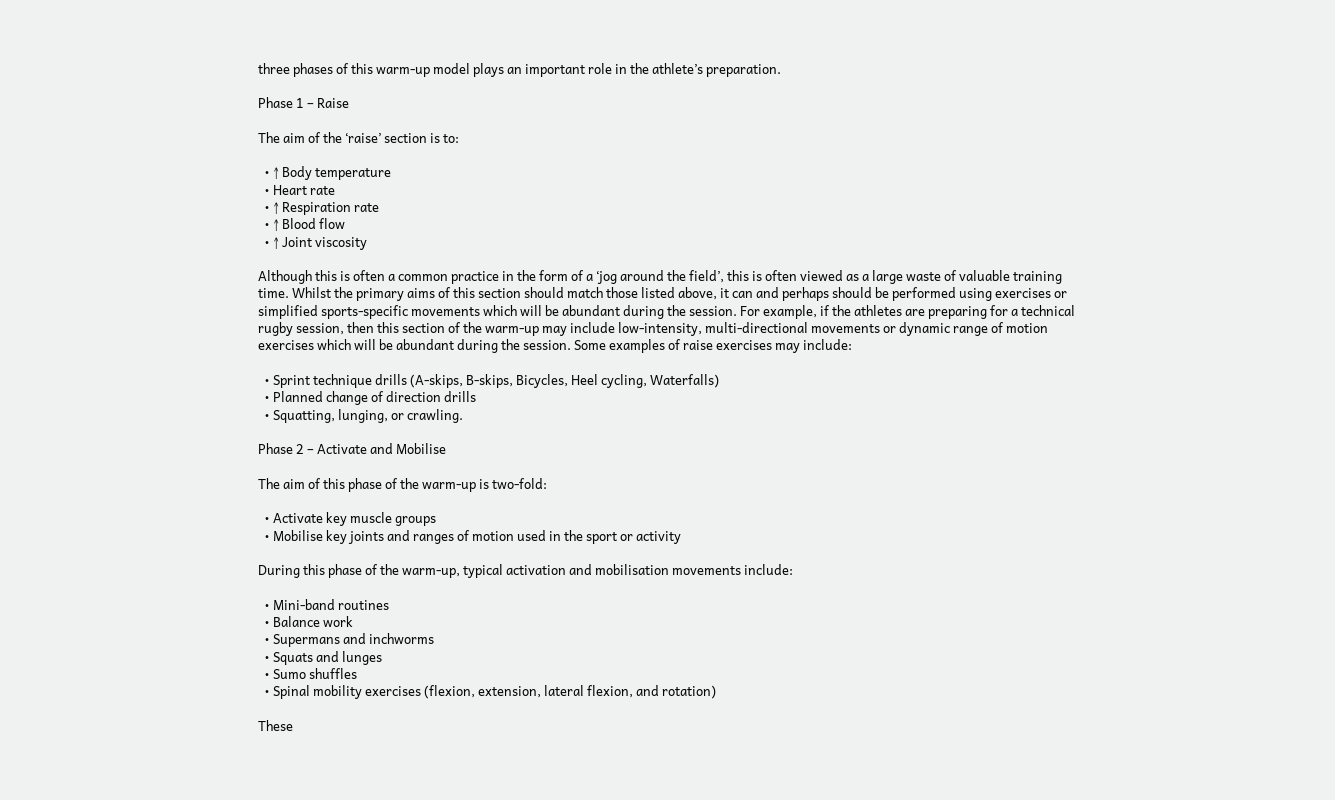three phases of this warm-up model plays an important role in the athlete’s preparation.

Phase 1 – Raise

The aim of the ‘raise’ section is to:

  • ↑ Body temperature
  • Heart rate
  • ↑ Respiration rate
  • ↑ Blood flow
  • ↑ Joint viscosity

Although this is often a common practice in the form of a ‘jog around the field’, this is often viewed as a large waste of valuable training time. Whilst the primary aims of this section should match those listed above, it can and perhaps should be performed using exercises or simplified sports-specific movements which will be abundant during the session. For example, if the athletes are preparing for a technical rugby session, then this section of the warm-up may include low-intensity, multi-directional movements or dynamic range of motion exercises which will be abundant during the session. Some examples of raise exercises may include:

  • Sprint technique drills (A-skips, B-skips, Bicycles, Heel cycling, Waterfalls)
  • Planned change of direction drills
  • Squatting, lunging, or crawling.

Phase 2 – Activate and Mobilise

The aim of this phase of the warm-up is two-fold:

  • Activate key muscle groups
  • Mobilise key joints and ranges of motion used in the sport or activity

During this phase of the warm-up, typical activation and mobilisation movements include:

  • Mini-band routines
  • Balance work
  • Supermans and inchworms
  • Squats and lunges
  • Sumo shuffles
  • Spinal mobility exercises (flexion, extension, lateral flexion, and rotation)

These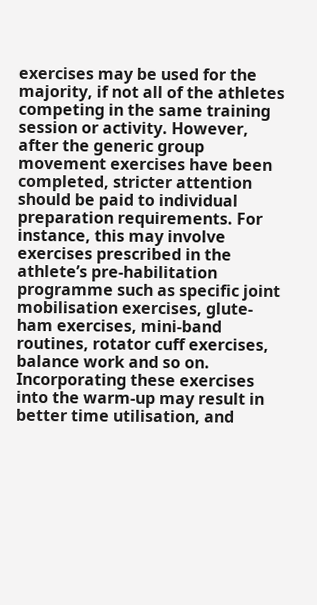exercises may be used for the majority, if not all of the athletes competing in the same training session or activity. However, after the generic group movement exercises have been completed, stricter attention should be paid to individual preparation requirements. For instance, this may involve exercises prescribed in the athlete’s pre-habilitation programme such as specific joint mobilisation exercises, glute-ham exercises, mini-band routines, rotator cuff exercises, balance work and so on. Incorporating these exercises into the warm-up may result in better time utilisation, and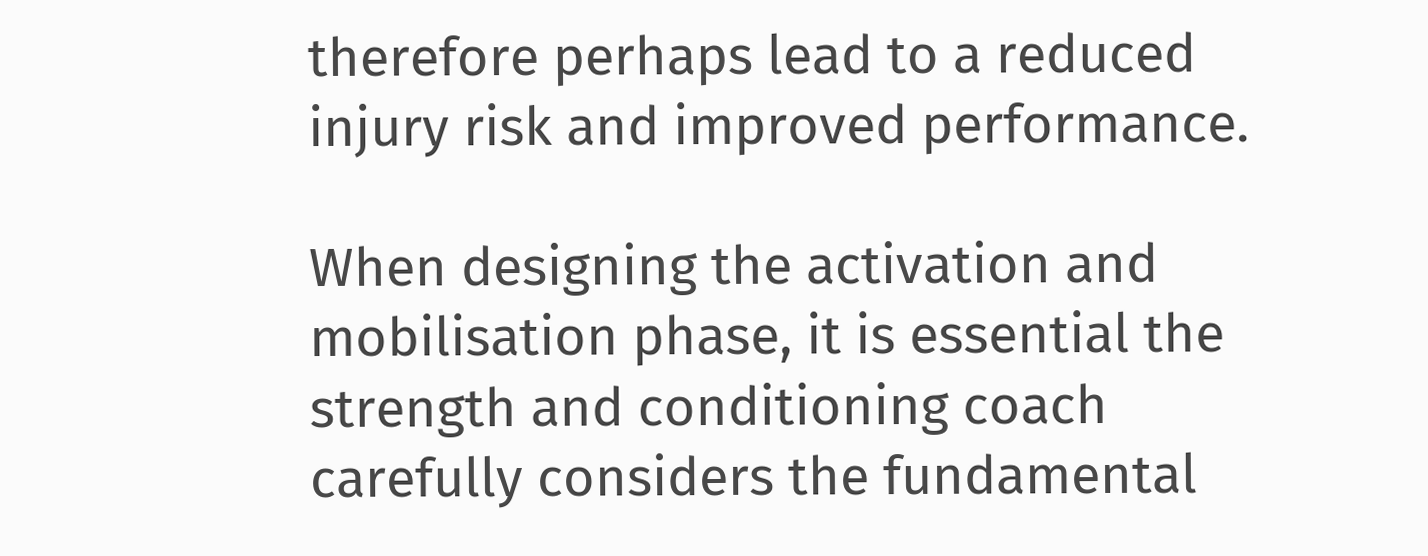therefore perhaps lead to a reduced injury risk and improved performance.

When designing the activation and mobilisation phase, it is essential the strength and conditioning coach carefully considers the fundamental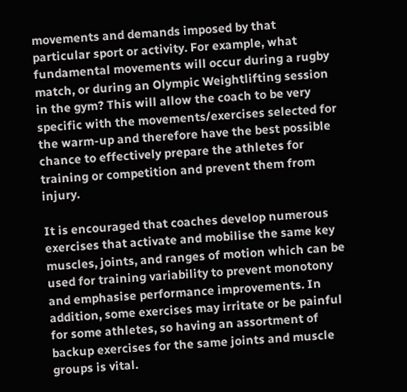movements and demands imposed by that particular sport or activity. For example, what fundamental movements will occur during a rugby match, or during an Olympic Weightlifting session in the gym? This will allow the coach to be very specific with the movements/exercises selected for the warm-up and therefore have the best possible chance to effectively prepare the athletes for training or competition and prevent them from injury.

It is encouraged that coaches develop numerous exercises that activate and mobilise the same key muscles, joints, and ranges of motion which can be used for training variability to prevent monotony and emphasise performance improvements. In addition, some exercises may irritate or be painful for some athletes, so having an assortment of backup exercises for the same joints and muscle groups is vital.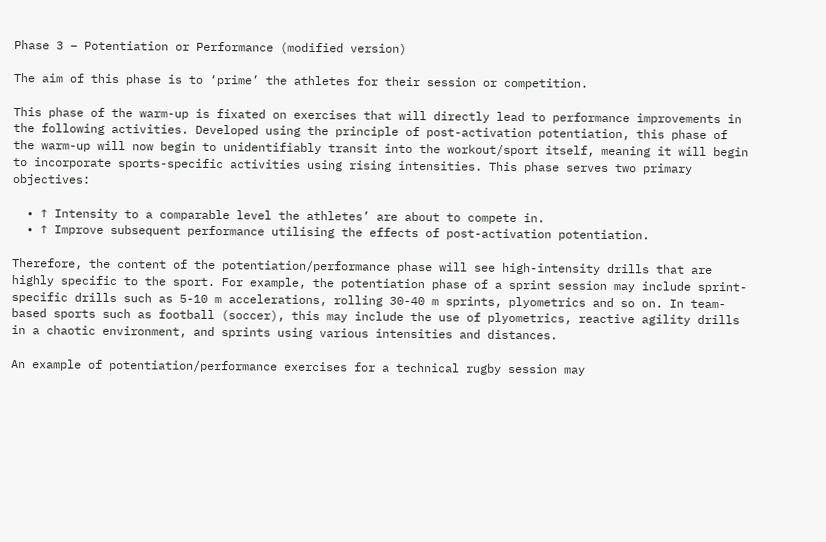Phase 3 – Potentiation or Performance (modified version)

The aim of this phase is to ‘prime’ the athletes for their session or competition.

This phase of the warm-up is fixated on exercises that will directly lead to performance improvements in the following activities. Developed using the principle of post-activation potentiation, this phase of the warm-up will now begin to unidentifiably transit into the workout/sport itself, meaning it will begin to incorporate sports-specific activities using rising intensities. This phase serves two primary objectives:

  • ↑ Intensity to a comparable level the athletes’ are about to compete in.
  • ↑ Improve subsequent performance utilising the effects of post-activation potentiation.

Therefore, the content of the potentiation/performance phase will see high-intensity drills that are highly specific to the sport. For example, the potentiation phase of a sprint session may include sprint-specific drills such as 5-10 m accelerations, rolling 30-40 m sprints, plyometrics and so on. In team-based sports such as football (soccer), this may include the use of plyometrics, reactive agility drills in a chaotic environment, and sprints using various intensities and distances.

An example of potentiation/performance exercises for a technical rugby session may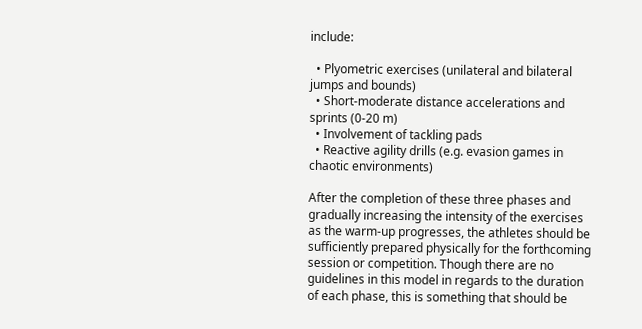include:

  • Plyometric exercises (unilateral and bilateral jumps and bounds)
  • Short-moderate distance accelerations and sprints (0-20 m)
  • Involvement of tackling pads
  • Reactive agility drills (e.g. evasion games in chaotic environments)

After the completion of these three phases and gradually increasing the intensity of the exercises as the warm-up progresses, the athletes should be sufficiently prepared physically for the forthcoming session or competition. Though there are no guidelines in this model in regards to the duration of each phase, this is something that should be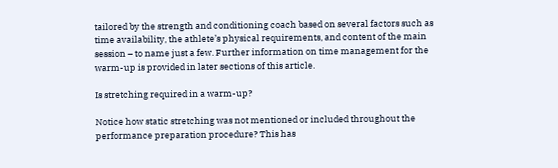tailored by the strength and conditioning coach based on several factors such as time availability, the athlete’s physical requirements, and content of the main session – to name just a few. Further information on time management for the warm-up is provided in later sections of this article.

Is stretching required in a warm-up?

Notice how static stretching was not mentioned or included throughout the performance preparation procedure? This has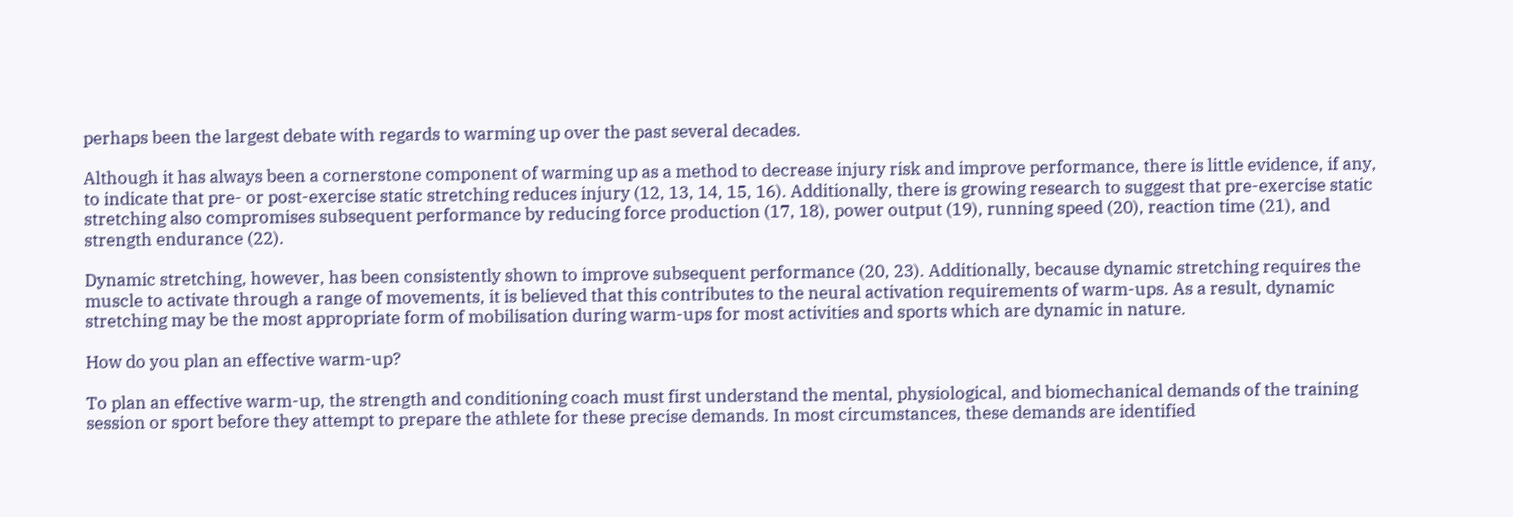perhaps been the largest debate with regards to warming up over the past several decades.

Although it has always been a cornerstone component of warming up as a method to decrease injury risk and improve performance, there is little evidence, if any, to indicate that pre- or post-exercise static stretching reduces injury (12, 13, 14, 15, 16). Additionally, there is growing research to suggest that pre-exercise static stretching also compromises subsequent performance by reducing force production (17, 18), power output (19), running speed (20), reaction time (21), and strength endurance (22).

Dynamic stretching, however, has been consistently shown to improve subsequent performance (20, 23). Additionally, because dynamic stretching requires the muscle to activate through a range of movements, it is believed that this contributes to the neural activation requirements of warm-ups. As a result, dynamic stretching may be the most appropriate form of mobilisation during warm-ups for most activities and sports which are dynamic in nature.

How do you plan an effective warm-up?

To plan an effective warm-up, the strength and conditioning coach must first understand the mental, physiological, and biomechanical demands of the training session or sport before they attempt to prepare the athlete for these precise demands. In most circumstances, these demands are identified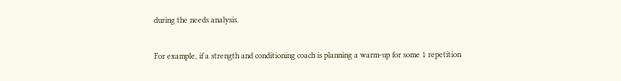during the needs analysis.

For example, if a strength and conditioning coach is planning a warm-up for some 1 repetition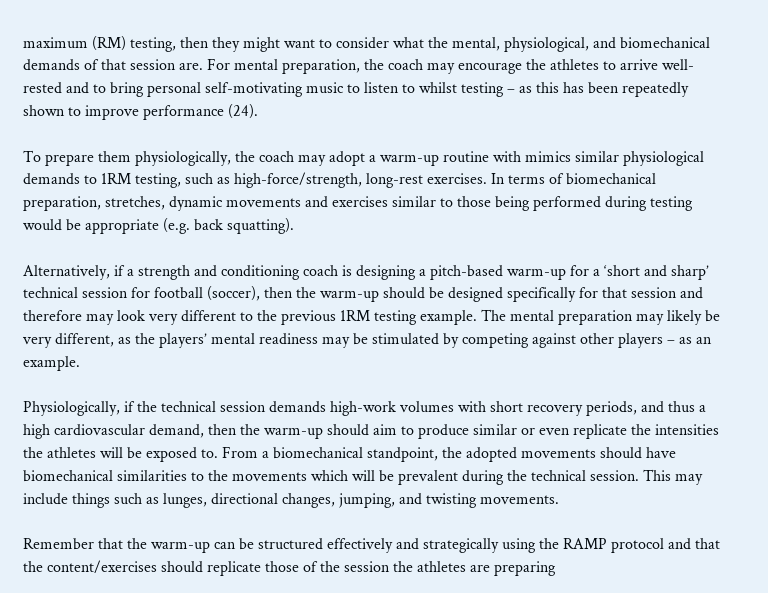maximum (RM) testing, then they might want to consider what the mental, physiological, and biomechanical demands of that session are. For mental preparation, the coach may encourage the athletes to arrive well-rested and to bring personal self-motivating music to listen to whilst testing – as this has been repeatedly shown to improve performance (24).

To prepare them physiologically, the coach may adopt a warm-up routine with mimics similar physiological demands to 1RM testing, such as high-force/strength, long-rest exercises. In terms of biomechanical preparation, stretches, dynamic movements and exercises similar to those being performed during testing would be appropriate (e.g. back squatting).

Alternatively, if a strength and conditioning coach is designing a pitch-based warm-up for a ‘short and sharp’ technical session for football (soccer), then the warm-up should be designed specifically for that session and therefore may look very different to the previous 1RM testing example. The mental preparation may likely be very different, as the players’ mental readiness may be stimulated by competing against other players – as an example.

Physiologically, if the technical session demands high-work volumes with short recovery periods, and thus a high cardiovascular demand, then the warm-up should aim to produce similar or even replicate the intensities the athletes will be exposed to. From a biomechanical standpoint, the adopted movements should have biomechanical similarities to the movements which will be prevalent during the technical session. This may include things such as lunges, directional changes, jumping, and twisting movements.

Remember that the warm-up can be structured effectively and strategically using the RAMP protocol and that the content/exercises should replicate those of the session the athletes are preparing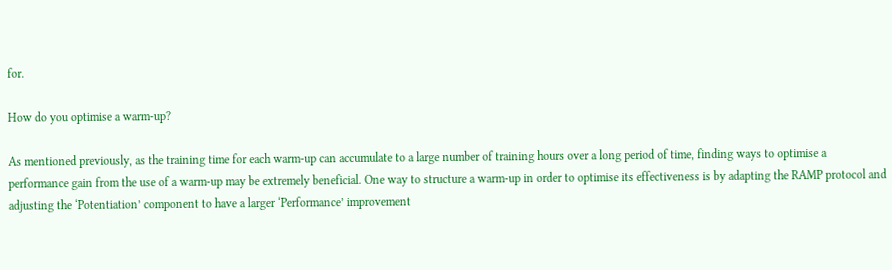for.

How do you optimise a warm-up?

As mentioned previously, as the training time for each warm-up can accumulate to a large number of training hours over a long period of time, finding ways to optimise a performance gain from the use of a warm-up may be extremely beneficial. One way to structure a warm-up in order to optimise its effectiveness is by adapting the RAMP protocol and adjusting the ‘Potentiation’ component to have a larger ‘Performance’ improvement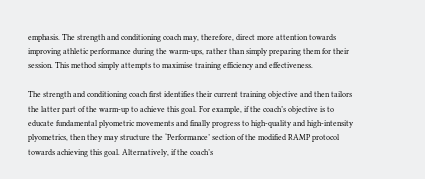emphasis. The strength and conditioning coach may, therefore, direct more attention towards improving athletic performance during the warm-ups, rather than simply preparing them for their session. This method simply attempts to maximise training efficiency and effectiveness.

The strength and conditioning coach first identifies their current training objective and then tailors the latter part of the warm-up to achieve this goal. For example, if the coach’s objective is to educate fundamental plyometric movements and finally progress to high-quality and high-intensity plyometrics, then they may structure the ‘Performance’ section of the modified RAMP protocol towards achieving this goal. Alternatively, if the coach’s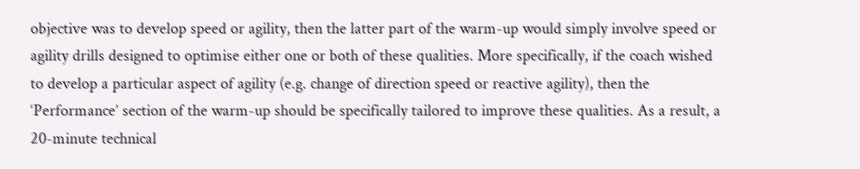objective was to develop speed or agility, then the latter part of the warm-up would simply involve speed or agility drills designed to optimise either one or both of these qualities. More specifically, if the coach wished to develop a particular aspect of agility (e.g. change of direction speed or reactive agility), then the ‘Performance’ section of the warm-up should be specifically tailored to improve these qualities. As a result, a 20-minute technical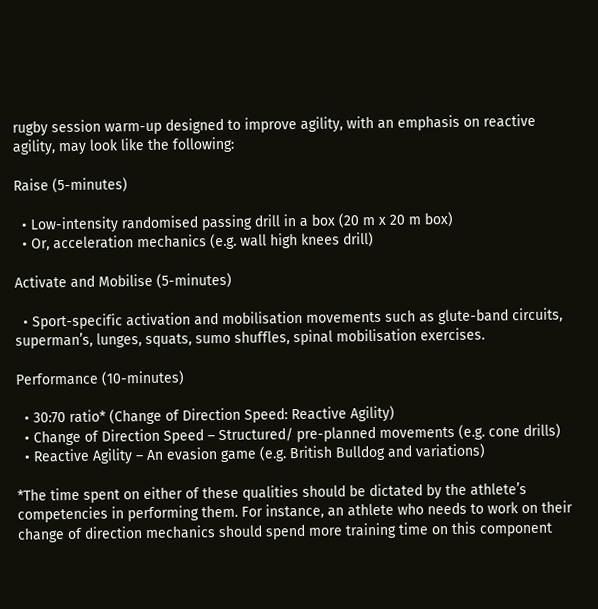rugby session warm-up designed to improve agility, with an emphasis on reactive agility, may look like the following:

Raise (5-minutes)

  • Low-intensity randomised passing drill in a box (20 m x 20 m box)
  • Or, acceleration mechanics (e.g. wall high knees drill)

Activate and Mobilise (5-minutes)

  • Sport-specific activation and mobilisation movements such as glute-band circuits, superman’s, lunges, squats, sumo shuffles, spinal mobilisation exercises.

Performance (10-minutes)

  • 30:70 ratio* (Change of Direction Speed: Reactive Agility)
  • Change of Direction Speed – Structured/ pre-planned movements (e.g. cone drills)
  • Reactive Agility – An evasion game (e.g. British Bulldog and variations)

*The time spent on either of these qualities should be dictated by the athlete’s competencies in performing them. For instance, an athlete who needs to work on their change of direction mechanics should spend more training time on this component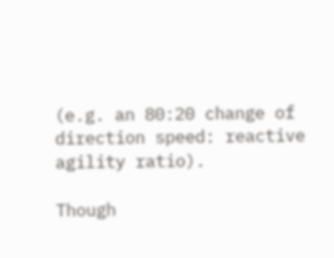(e.g. an 80:20 change of direction speed: reactive agility ratio).

Though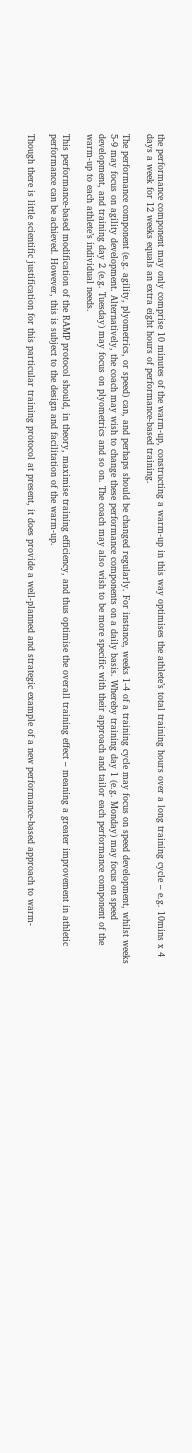the performance component may only comprise 10 minutes of the warm-up, constructing a warm-up in this way optimises the athlete’s total training hours over a long training cycle – e.g. 10mins x 4 days a week for 12 weeks equals an extra eight hours of performance-based training.

The performance component (e.g. agility, plyometrics, or speed) can, and perhaps should be changed regularly. For instance, weeks 1-4 of a training cycle may focus on speed development, whilst weeks 5-9 may focus on agility development. Alternatively, the coach may wish to change these performance components on a daily basis. Whereby training day 1 (e.g. Monday) may focus on speed development, and training day 2 (e.g. Tuesday) may focus on plyometrics and so on. The coach may also wish to be more specific with their approach and tailor each performance component of the warm-up to each athlete’s individual needs.

This performance-based modification of the RAMP protocol should, in theory, maximise training efficiency, and thus optimise the overall training effect – meaning a greater improvement in athletic performance can be achieved. However, this is subject to the design and facilitation of the warm-up.

Though there is little scientific justification for this particular training protocol at present, it does provide a well-planned and strategic example of a new performance-based approach to warm-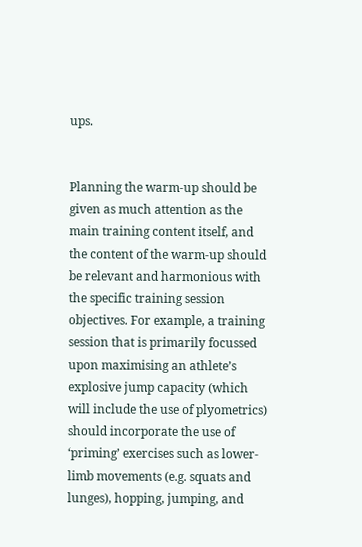ups.


Planning the warm-up should be given as much attention as the main training content itself, and the content of the warm-up should be relevant and harmonious with the specific training session objectives. For example, a training session that is primarily focussed upon maximising an athlete’s explosive jump capacity (which will include the use of plyometrics) should incorporate the use of ‘priming’ exercises such as lower-limb movements (e.g. squats and lunges), hopping, jumping, and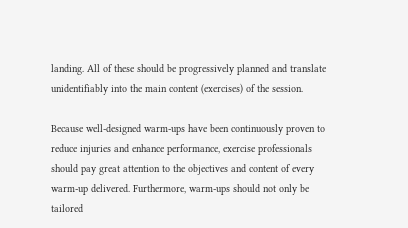landing. All of these should be progressively planned and translate unidentifiably into the main content (exercises) of the session.

Because well-designed warm-ups have been continuously proven to reduce injuries and enhance performance, exercise professionals should pay great attention to the objectives and content of every warm-up delivered. Furthermore, warm-ups should not only be tailored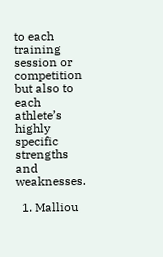to each training session or competition but also to each athlete’s highly specific strengths and weaknesses.

  1. Malliou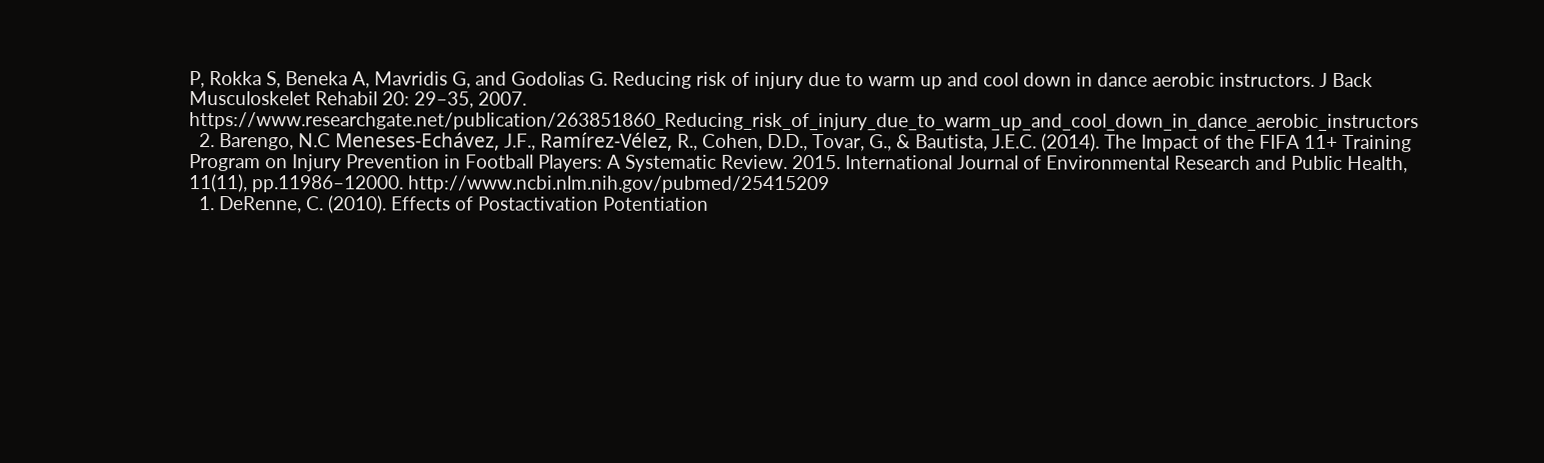P, Rokka S, Beneka A, Mavridis G, and Godolias G. Reducing risk of injury due to warm up and cool down in dance aerobic instructors. J Back Musculoskelet Rehabil 20: 29–35, 2007. https://www.researchgate.net/publication/263851860_Reducing_risk_of_injury_due_to_warm_up_and_cool_down_in_dance_aerobic_instructors
  2. Barengo, N.C Meneses-Echávez, J.F., Ramírez-Vélez, R., Cohen, D.D., Tovar, G., & Bautista, J.E.C. (2014). The Impact of the FIFA 11+ Training Program on Injury Prevention in Football Players: A Systematic Review. 2015. International Journal of Environmental Research and Public Health, 11(11), pp.11986–12000. http://www.ncbi.nlm.nih.gov/pubmed/25415209
  1. DeRenne, C. (2010). Effects of Postactivation Potentiation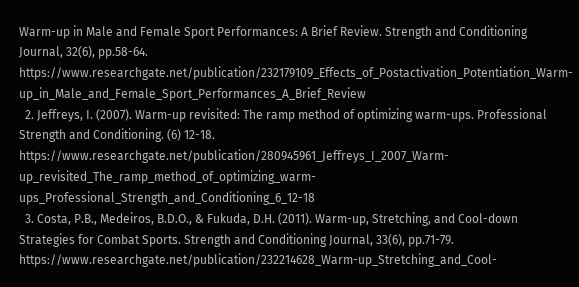Warm-up in Male and Female Sport Performances: A Brief Review. Strength and Conditioning Journal, 32(6), pp.58-64. https://www.researchgate.net/publication/232179109_Effects_of_Postactivation_Potentiation_Warm-up_in_Male_and_Female_Sport_Performances_A_Brief_Review
  2. Jeffreys, I. (2007). Warm-up revisited: The ramp method of optimizing warm-ups. Professional Strength and Conditioning. (6) 12-18. https://www.researchgate.net/publication/280945961_Jeffreys_I_2007_Warm-up_revisited_The_ramp_method_of_optimizing_warm-ups_Professional_Strength_and_Conditioning_6_12-18
  3. Costa, P.B., Medeiros, B.D.O., & Fukuda, D.H. (2011). Warm-up, Stretching, and Cool-down Strategies for Combat Sports. Strength and Conditioning Journal, 33(6), pp.71-79. https://www.researchgate.net/publication/232214628_Warm-up_Stretching_and_Cool-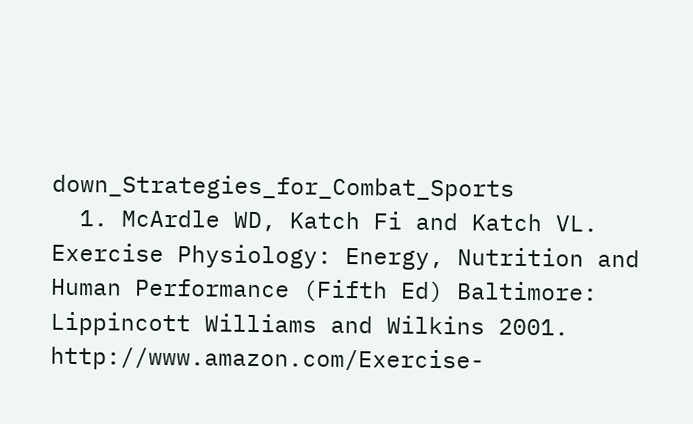down_Strategies_for_Combat_Sports
  1. McArdle WD, Katch Fi and Katch VL. Exercise Physiology: Energy, Nutrition and Human Performance (Fifth Ed) Baltimore: Lippincott Williams and Wilkins 2001. http://www.amazon.com/Exercise-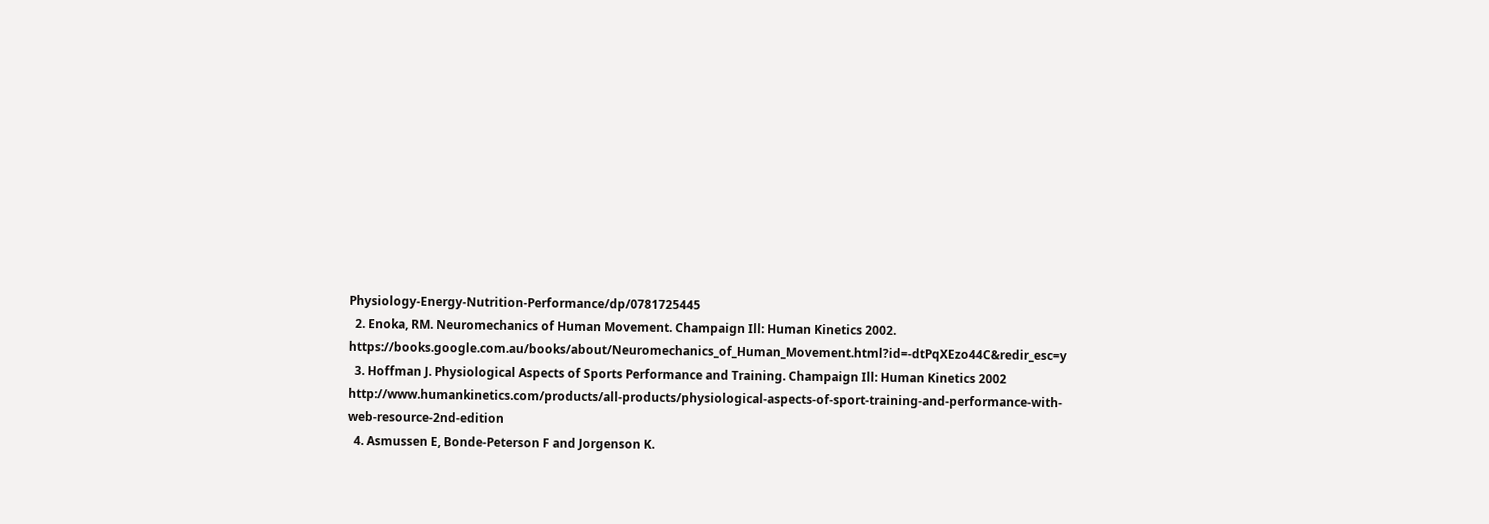Physiology-Energy-Nutrition-Performance/dp/0781725445
  2. Enoka, RM. Neuromechanics of Human Movement. Champaign Ill: Human Kinetics 2002. https://books.google.com.au/books/about/Neuromechanics_of_Human_Movement.html?id=-dtPqXEzo44C&redir_esc=y
  3. Hoffman J. Physiological Aspects of Sports Performance and Training. Champaign Ill: Human Kinetics 2002 http://www.humankinetics.com/products/all-products/physiological-aspects-of-sport-training-and-performance-with-web-resource-2nd-edition
  4. Asmussen E, Bonde-Peterson F and Jorgenson K.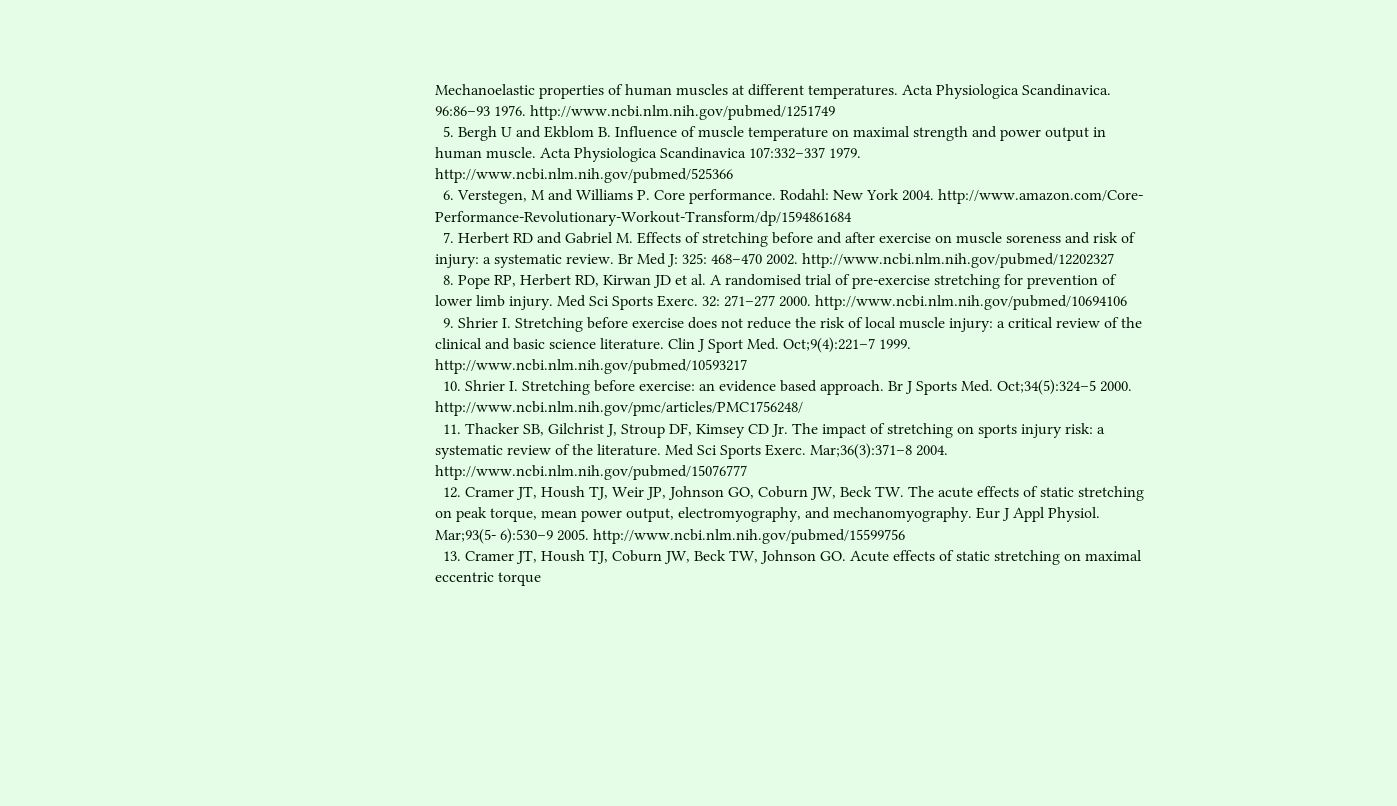Mechanoelastic properties of human muscles at different temperatures. Acta Physiologica Scandinavica. 96:86–93 1976. http://www.ncbi.nlm.nih.gov/pubmed/1251749
  5. Bergh U and Ekblom B. Influence of muscle temperature on maximal strength and power output in human muscle. Acta Physiologica Scandinavica 107:332–337 1979. http://www.ncbi.nlm.nih.gov/pubmed/525366
  6. Verstegen, M and Williams P. Core performance. Rodahl: New York 2004. http://www.amazon.com/Core-Performance-Revolutionary-Workout-Transform/dp/1594861684
  7. Herbert RD and Gabriel M. Effects of stretching before and after exercise on muscle soreness and risk of injury: a systematic review. Br Med J: 325: 468–470 2002. http://www.ncbi.nlm.nih.gov/pubmed/12202327
  8. Pope RP, Herbert RD, Kirwan JD et al. A randomised trial of pre-exercise stretching for prevention of lower limb injury. Med Sci Sports Exerc. 32: 271–277 2000. http://www.ncbi.nlm.nih.gov/pubmed/10694106
  9. Shrier I. Stretching before exercise does not reduce the risk of local muscle injury: a critical review of the clinical and basic science literature. Clin J Sport Med. Oct;9(4):221–7 1999. http://www.ncbi.nlm.nih.gov/pubmed/10593217
  10. Shrier I. Stretching before exercise: an evidence based approach. Br J Sports Med. Oct;34(5):324–5 2000. http://www.ncbi.nlm.nih.gov/pmc/articles/PMC1756248/
  11. Thacker SB, Gilchrist J, Stroup DF, Kimsey CD Jr. The impact of stretching on sports injury risk: a systematic review of the literature. Med Sci Sports Exerc. Mar;36(3):371–8 2004. http://www.ncbi.nlm.nih.gov/pubmed/15076777
  12. Cramer JT, Housh TJ, Weir JP, Johnson GO, Coburn JW, Beck TW. The acute effects of static stretching on peak torque, mean power output, electromyography, and mechanomyography. Eur J Appl Physiol. Mar;93(5- 6):530–9 2005. http://www.ncbi.nlm.nih.gov/pubmed/15599756
  13. Cramer JT, Housh TJ, Coburn JW, Beck TW, Johnson GO. Acute effects of static stretching on maximal eccentric torque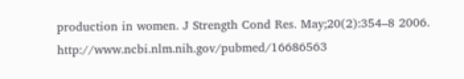production in women. J Strength Cond Res. May;20(2):354–8 2006. http://www.ncbi.nlm.nih.gov/pubmed/16686563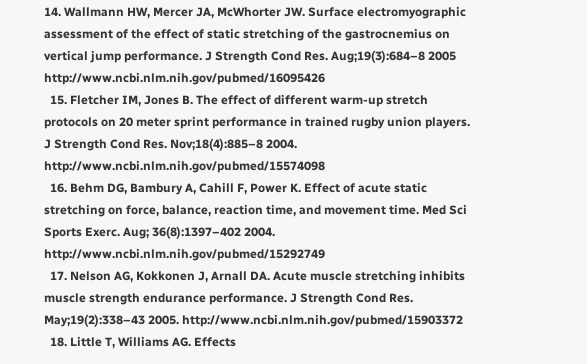14. Wallmann HW, Mercer JA, McWhorter JW. Surface electromyographic assessment of the effect of static stretching of the gastrocnemius on vertical jump performance. J Strength Cond Res. Aug;19(3):684–8 2005 http://www.ncbi.nlm.nih.gov/pubmed/16095426
  15. Fletcher IM, Jones B. The effect of different warm-up stretch protocols on 20 meter sprint performance in trained rugby union players. J Strength Cond Res. Nov;18(4):885–8 2004. http://www.ncbi.nlm.nih.gov/pubmed/15574098
  16. Behm DG, Bambury A, Cahill F, Power K. Effect of acute static stretching on force, balance, reaction time, and movement time. Med Sci Sports Exerc. Aug; 36(8):1397–402 2004. http://www.ncbi.nlm.nih.gov/pubmed/15292749
  17. Nelson AG, Kokkonen J, Arnall DA. Acute muscle stretching inhibits muscle strength endurance performance. J Strength Cond Res. May;19(2):338–43 2005. http://www.ncbi.nlm.nih.gov/pubmed/15903372
  18. Little T, Williams AG. Effects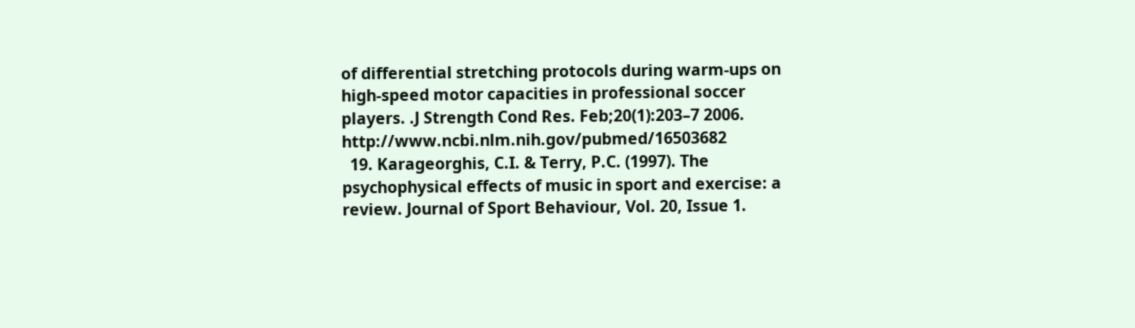of differential stretching protocols during warm-ups on high-speed motor capacities in professional soccer players. .J Strength Cond Res. Feb;20(1):203–7 2006. http://www.ncbi.nlm.nih.gov/pubmed/16503682
  19. Karageorghis, C.I. & Terry, P.C. (1997). The psychophysical effects of music in sport and exercise: a review. Journal of Sport Behaviour, Vol. 20, Issue 1.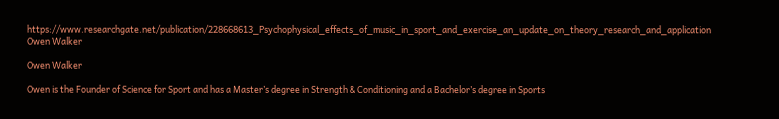https://www.researchgate.net/publication/228668613_Psychophysical_effects_of_music_in_sport_and_exercise_an_update_on_theory_research_and_application
Owen Walker

Owen Walker

Owen is the Founder of Science for Sport and has a Master’s degree in Strength & Conditioning and a Bachelor’s degree in Sports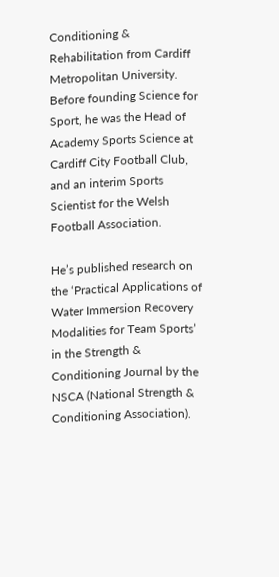Conditioning & Rehabilitation from Cardiff Metropolitan University. Before founding Science for Sport, he was the Head of Academy Sports Science at Cardiff City Football Club, and an interim Sports Scientist for the Welsh Football Association.

He’s published research on the ‘Practical Applications of Water Immersion Recovery Modalities for Team Sports’ in the Strength & Conditioning Journal by the NSCA (National Strength & Conditioning Association).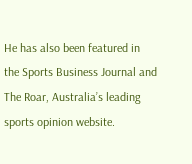He has also been featured in the Sports Business Journal and The Roar, Australia’s leading sports opinion website.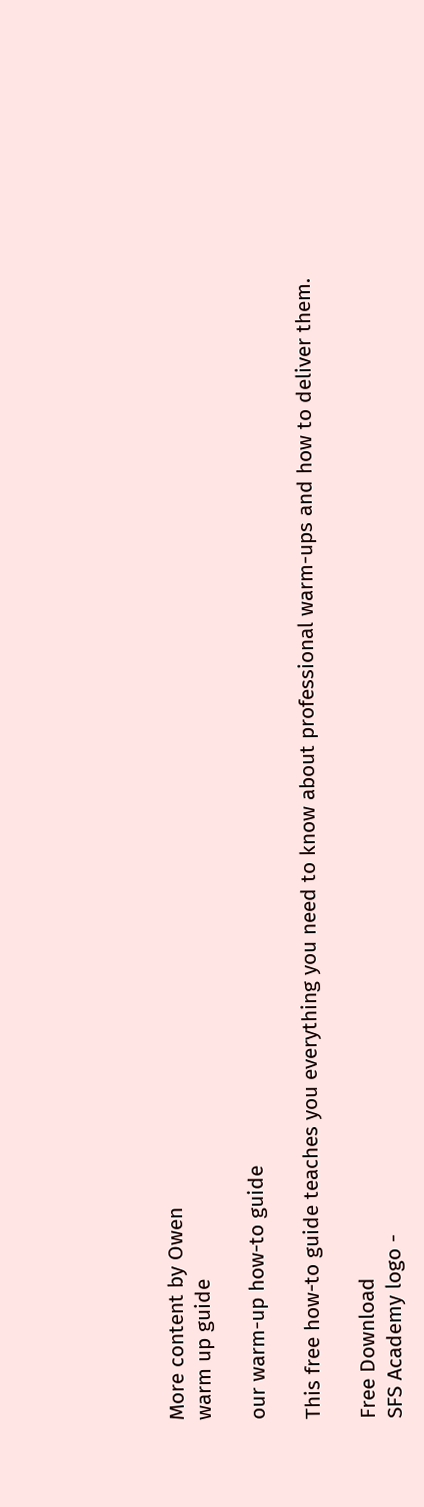More content by Owen
warm up guide

our warm-up how-to guide

This free how-to guide teaches you everything you need to know about professional warm-ups and how to deliver them.

Free Download
SFS Academy logo -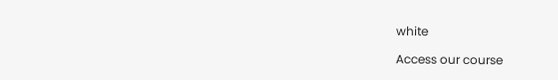white

Access our course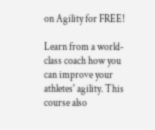on Agility for FREE!

Learn from a world-class coach how you can improve your athletes' agility. This course also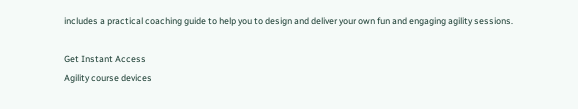includes a practical coaching guide to help you to design and deliver your own fun and engaging agility sessions.

Get Instant Access
Agility course devices